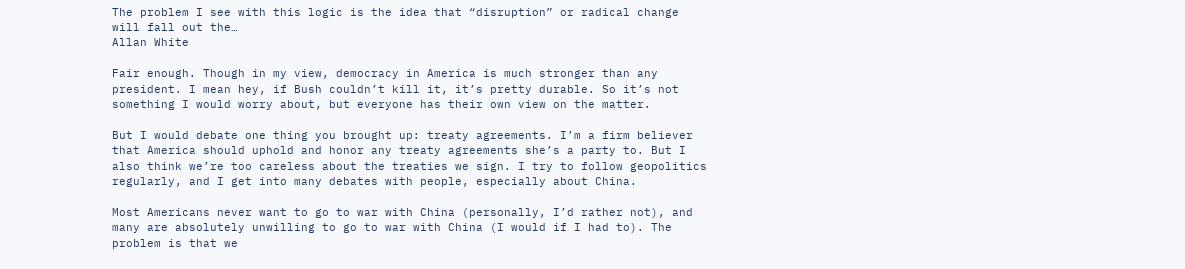The problem I see with this logic is the idea that “disruption” or radical change will fall out the…
Allan White

Fair enough. Though in my view, democracy in America is much stronger than any president. I mean hey, if Bush couldn’t kill it, it’s pretty durable. So it’s not something I would worry about, but everyone has their own view on the matter.

But I would debate one thing you brought up: treaty agreements. I’m a firm believer that America should uphold and honor any treaty agreements she’s a party to. But I also think we’re too careless about the treaties we sign. I try to follow geopolitics regularly, and I get into many debates with people, especially about China.

Most Americans never want to go to war with China (personally, I’d rather not), and many are absolutely unwilling to go to war with China (I would if I had to). The problem is that we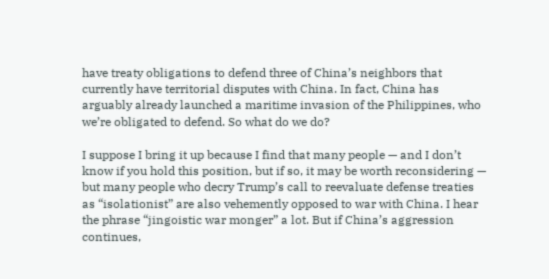have treaty obligations to defend three of China’s neighbors that currently have territorial disputes with China. In fact, China has arguably already launched a maritime invasion of the Philippines, who we’re obligated to defend. So what do we do?

I suppose I bring it up because I find that many people — and I don’t know if you hold this position, but if so, it may be worth reconsidering — but many people who decry Trump’s call to reevaluate defense treaties as “isolationist” are also vehemently opposed to war with China. I hear the phrase “jingoistic war monger” a lot. But if China’s aggression continues,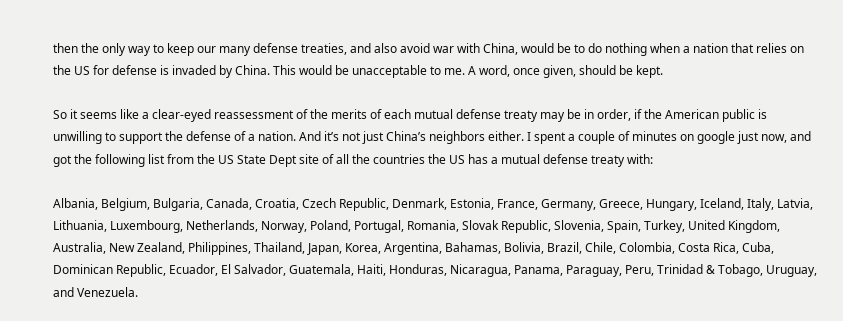then the only way to keep our many defense treaties, and also avoid war with China, would be to do nothing when a nation that relies on the US for defense is invaded by China. This would be unacceptable to me. A word, once given, should be kept.

So it seems like a clear-eyed reassessment of the merits of each mutual defense treaty may be in order, if the American public is unwilling to support the defense of a nation. And it’s not just China’s neighbors either. I spent a couple of minutes on google just now, and got the following list from the US State Dept site of all the countries the US has a mutual defense treaty with:

Albania, Belgium, Bulgaria, Canada, Croatia, Czech Republic, Denmark, Estonia, France, Germany, Greece, Hungary, Iceland, Italy, Latvia, Lithuania, Luxembourg, Netherlands, Norway, Poland, Portugal, Romania, Slovak Republic, Slovenia, Spain, Turkey, United Kingdom, Australia, New Zealand, Philippines, Thailand, Japan, Korea, Argentina, Bahamas, Bolivia, Brazil, Chile, Colombia, Costa Rica, Cuba, Dominican Republic, Ecuador, El Salvador, Guatemala, Haiti, Honduras, Nicaragua, Panama, Paraguay, Peru, Trinidad & Tobago, Uruguay, and Venezuela.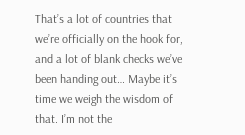That’s a lot of countries that we’re officially on the hook for, and a lot of blank checks we’ve been handing out… Maybe it’s time we weigh the wisdom of that. I’m not the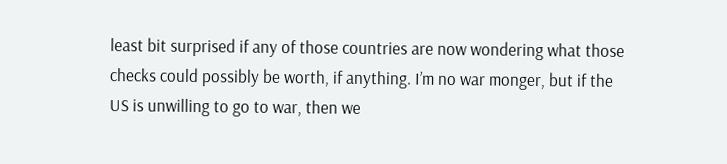least bit surprised if any of those countries are now wondering what those checks could possibly be worth, if anything. I’m no war monger, but if the US is unwilling to go to war, then we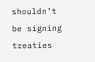shouldn’t be signing treaties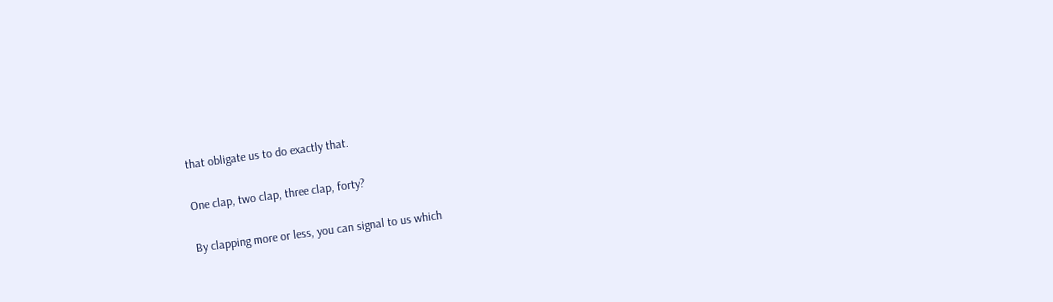that obligate us to do exactly that.

One clap, two clap, three clap, forty?

By clapping more or less, you can signal to us which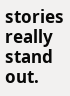stories really stand out.